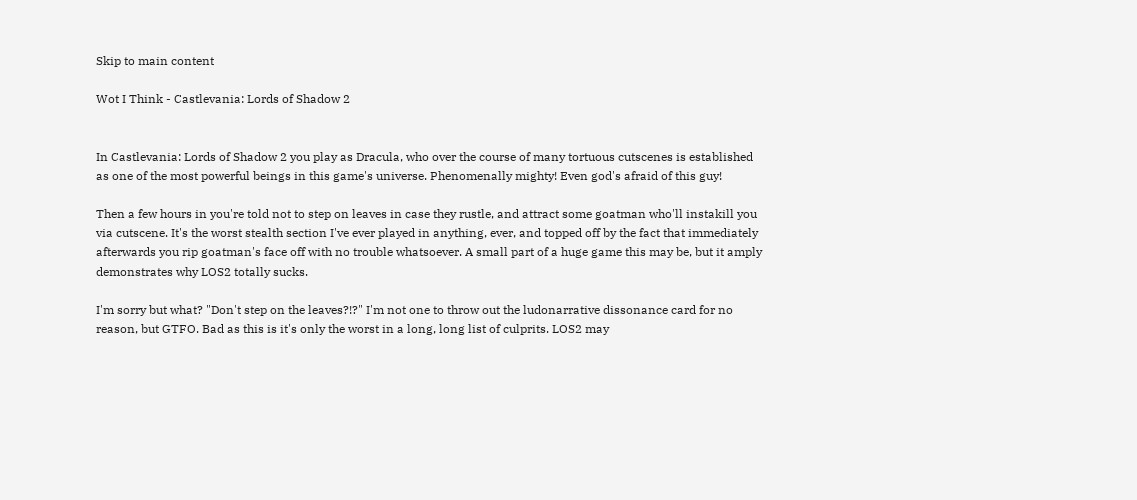Skip to main content

Wot I Think - Castlevania: Lords of Shadow 2


In Castlevania: Lords of Shadow 2 you play as Dracula, who over the course of many tortuous cutscenes is established as one of the most powerful beings in this game's universe. Phenomenally mighty! Even god's afraid of this guy!

Then a few hours in you're told not to step on leaves in case they rustle, and attract some goatman who'll instakill you via cutscene. It's the worst stealth section I've ever played in anything, ever, and topped off by the fact that immediately afterwards you rip goatman's face off with no trouble whatsoever. A small part of a huge game this may be, but it amply demonstrates why LOS2 totally sucks.

I'm sorry but what? "Don't step on the leaves?!?" I'm not one to throw out the ludonarrative dissonance card for no reason, but GTFO. Bad as this is it's only the worst in a long, long list of culprits. LOS2 may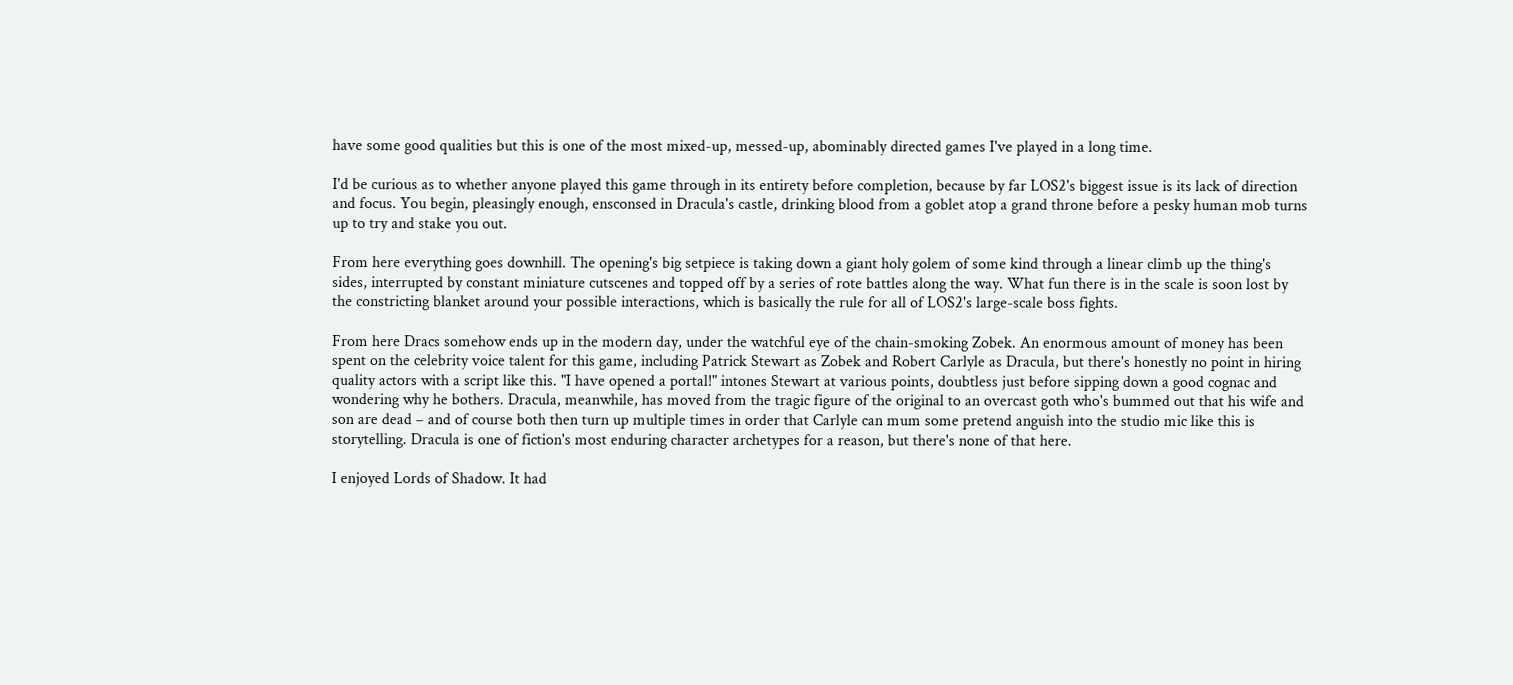have some good qualities but this is one of the most mixed-up, messed-up, abominably directed games I've played in a long time.

I'd be curious as to whether anyone played this game through in its entirety before completion, because by far LOS2's biggest issue is its lack of direction and focus. You begin, pleasingly enough, ensconsed in Dracula's castle, drinking blood from a goblet atop a grand throne before a pesky human mob turns up to try and stake you out.

From here everything goes downhill. The opening's big setpiece is taking down a giant holy golem of some kind through a linear climb up the thing's sides, interrupted by constant miniature cutscenes and topped off by a series of rote battles along the way. What fun there is in the scale is soon lost by the constricting blanket around your possible interactions, which is basically the rule for all of LOS2's large-scale boss fights.

From here Dracs somehow ends up in the modern day, under the watchful eye of the chain-smoking Zobek. An enormous amount of money has been spent on the celebrity voice talent for this game, including Patrick Stewart as Zobek and Robert Carlyle as Dracula, but there's honestly no point in hiring quality actors with a script like this. "I have opened a portal!" intones Stewart at various points, doubtless just before sipping down a good cognac and wondering why he bothers. Dracula, meanwhile, has moved from the tragic figure of the original to an overcast goth who's bummed out that his wife and son are dead – and of course both then turn up multiple times in order that Carlyle can mum some pretend anguish into the studio mic like this is storytelling. Dracula is one of fiction's most enduring character archetypes for a reason, but there's none of that here.

I enjoyed Lords of Shadow. It had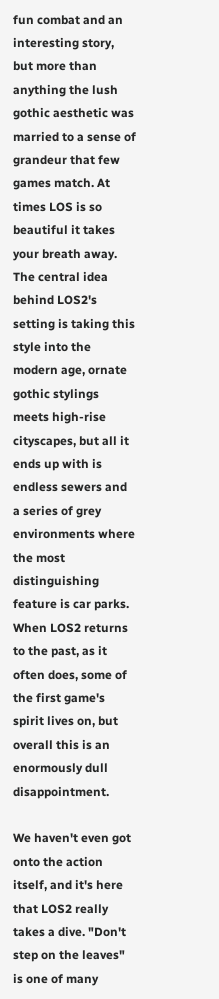fun combat and an interesting story, but more than anything the lush gothic aesthetic was married to a sense of grandeur that few games match. At times LOS is so beautiful it takes your breath away. The central idea behind LOS2's setting is taking this style into the modern age, ornate gothic stylings meets high-rise cityscapes, but all it ends up with is endless sewers and a series of grey environments where the most distinguishing feature is car parks. When LOS2 returns to the past, as it often does, some of the first game's spirit lives on, but overall this is an enormously dull disappointment.

We haven't even got onto the action itself, and it's here that LOS2 really takes a dive. "Don't step on the leaves" is one of many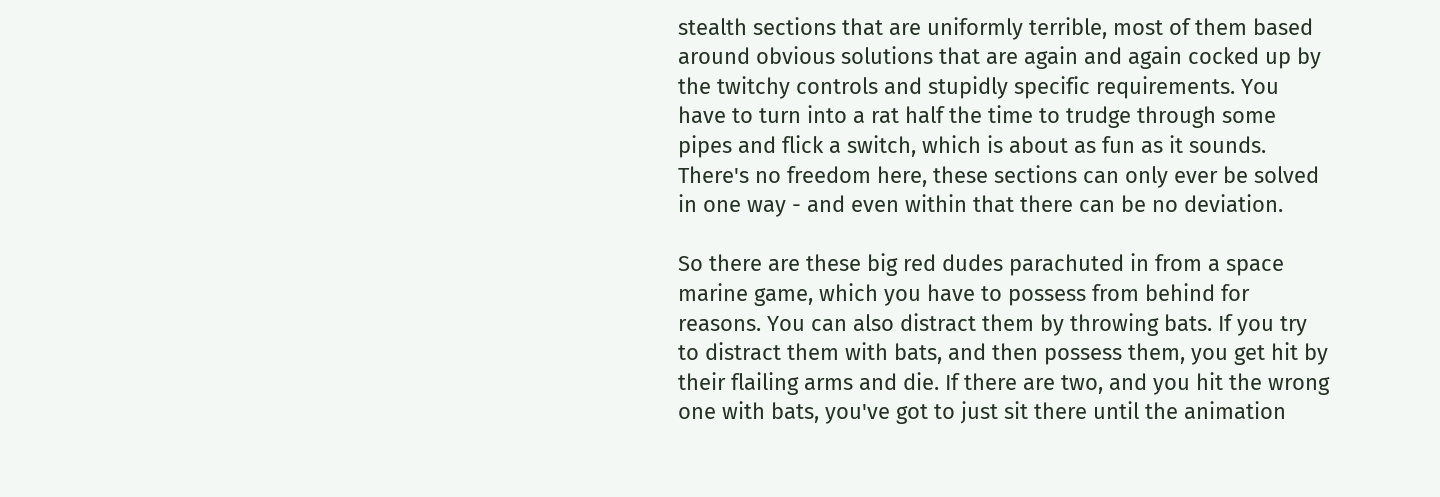stealth sections that are uniformly terrible, most of them based around obvious solutions that are again and again cocked up by the twitchy controls and stupidly specific requirements. You have to turn into a rat half the time to trudge through some pipes and flick a switch, which is about as fun as it sounds. There's no freedom here, these sections can only ever be solved in one way - and even within that there can be no deviation.

So there are these big red dudes parachuted in from a space marine game, which you have to possess from behind for reasons. You can also distract them by throwing bats. If you try to distract them with bats, and then possess them, you get hit by their flailing arms and die. If there are two, and you hit the wrong one with bats, you've got to just sit there until the animation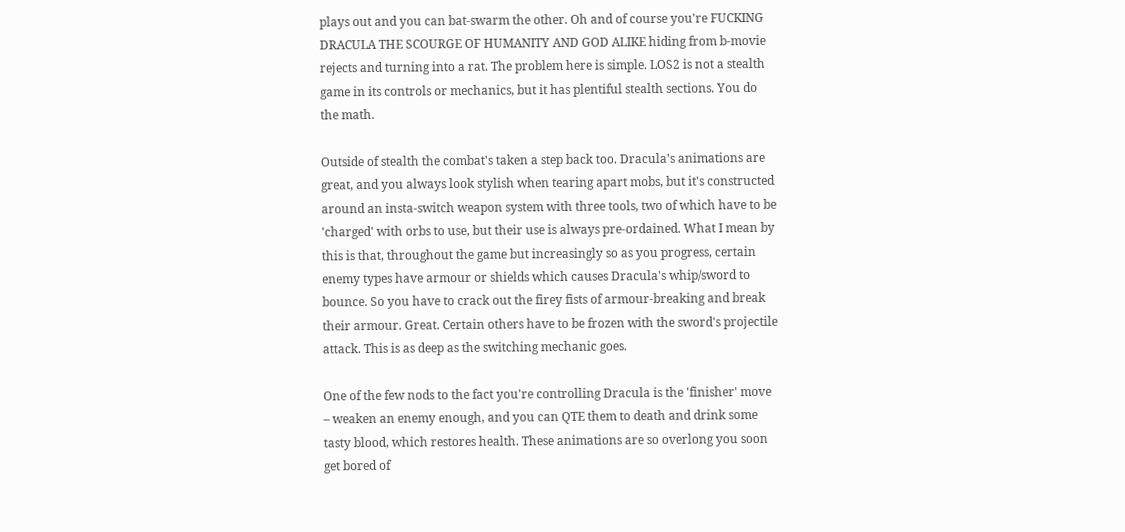plays out and you can bat-swarm the other. Oh and of course you're FUCKING DRACULA THE SCOURGE OF HUMANITY AND GOD ALIKE hiding from b-movie rejects and turning into a rat. The problem here is simple. LOS2 is not a stealth game in its controls or mechanics, but it has plentiful stealth sections. You do the math.

Outside of stealth the combat's taken a step back too. Dracula's animations are great, and you always look stylish when tearing apart mobs, but it's constructed around an insta-switch weapon system with three tools, two of which have to be 'charged' with orbs to use, but their use is always pre-ordained. What I mean by this is that, throughout the game but increasingly so as you progress, certain enemy types have armour or shields which causes Dracula's whip/sword to bounce. So you have to crack out the firey fists of armour-breaking and break their armour. Great. Certain others have to be frozen with the sword's projectile attack. This is as deep as the switching mechanic goes.

One of the few nods to the fact you're controlling Dracula is the 'finisher' move – weaken an enemy enough, and you can QTE them to death and drink some tasty blood, which restores health. These animations are so overlong you soon get bored of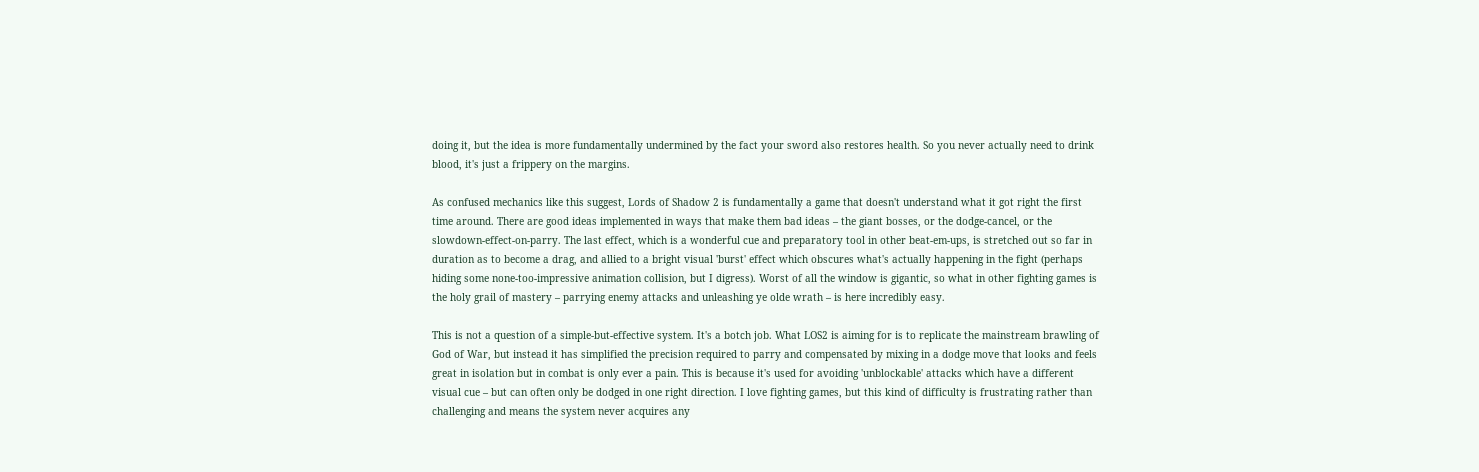doing it, but the idea is more fundamentally undermined by the fact your sword also restores health. So you never actually need to drink blood, it's just a frippery on the margins.

As confused mechanics like this suggest, Lords of Shadow 2 is fundamentally a game that doesn't understand what it got right the first time around. There are good ideas implemented in ways that make them bad ideas – the giant bosses, or the dodge-cancel, or the slowdown-effect-on-parry. The last effect, which is a wonderful cue and preparatory tool in other beat-em-ups, is stretched out so far in duration as to become a drag, and allied to a bright visual 'burst' effect which obscures what's actually happening in the fight (perhaps hiding some none-too-impressive animation collision, but I digress). Worst of all the window is gigantic, so what in other fighting games is the holy grail of mastery – parrying enemy attacks and unleashing ye olde wrath – is here incredibly easy.

This is not a question of a simple-but-effective system. It's a botch job. What LOS2 is aiming for is to replicate the mainstream brawling of God of War, but instead it has simplified the precision required to parry and compensated by mixing in a dodge move that looks and feels great in isolation but in combat is only ever a pain. This is because it's used for avoiding 'unblockable' attacks which have a different visual cue – but can often only be dodged in one right direction. I love fighting games, but this kind of difficulty is frustrating rather than challenging and means the system never acquires any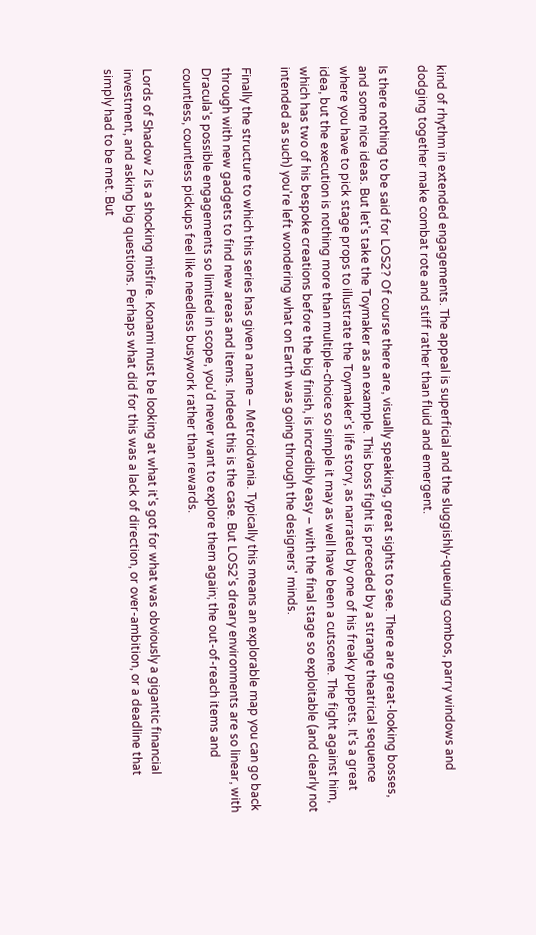kind of rhythm in extended engagements. The appeal is superficial and the sluggishly-queuing combos, parry windows and dodging together make combat rote and stiff rather than fluid and emergent.

Is there nothing to be said for LOS2? Of course there are, visually speaking, great sights to see. There are great-looking bosses, and some nice ideas. But let's take the Toymaker as an example. This boss fight is preceded by a strange theatrical sequence where you have to pick stage props to illustrate the Toymaker's life story, as narrated by one of his freaky puppets. It's a great idea, but the execution is nothing more than multiple-choice so simple it may as well have been a cutscene. The fight against him, which has two of his bespoke creations before the big finish, is incredibly easy – with the final stage so exploitable (and clearly not intended as such) you're left wondering what on Earth was going through the designers' minds.

Finally the structure to which this series has given a name – Metroidvania. Typically this means an explorable map you can go back through with new gadgets to find new areas and items. Indeed this is the case. But LOS2's dreary environments are so linear, with Dracula's possible engagements so limited in scope, you'd never want to explore them again; the out-of-reach items and countless, countless pickups feel like needless busywork rather than rewards.

Lords of Shadow 2 is a shocking misfire. Konami must be looking at what it's got for what was obviously a gigantic financial investment, and asking big questions. Perhaps what did for this was a lack of direction, or over-ambition, or a deadline that simply had to be met. But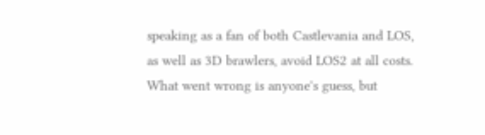speaking as a fan of both Castlevania and LOS, as well as 3D brawlers, avoid LOS2 at all costs. What went wrong is anyone's guess, but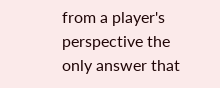from a player's perspective the only answer that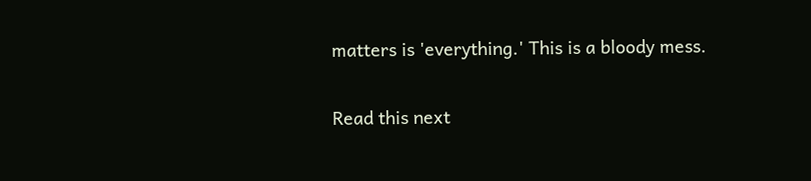matters is 'everything.' This is a bloody mess.

Read this next